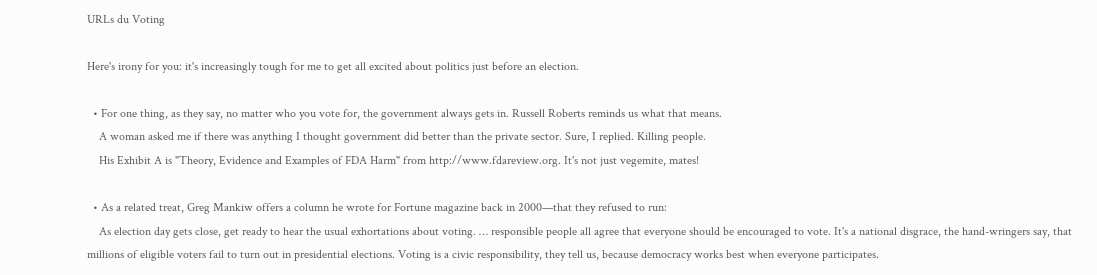URLs du Voting

Here's irony for you: it's increasingly tough for me to get all excited about politics just before an election.

  • For one thing, as they say, no matter who you vote for, the government always gets in. Russell Roberts reminds us what that means.
    A woman asked me if there was anything I thought government did better than the private sector. Sure, I replied. Killing people.
    His Exhibit A is "Theory, Evidence and Examples of FDA Harm" from http://www.fdareview.org. It's not just vegemite, mates!

  • As a related treat, Greg Mankiw offers a column he wrote for Fortune magazine back in 2000—that they refused to run:
    As election day gets close, get ready to hear the usual exhortations about voting. … responsible people all agree that everyone should be encouraged to vote. It's a national disgrace, the hand-wringers say, that millions of eligible voters fail to turn out in presidential elections. Voting is a civic responsibility, they tell us, because democracy works best when everyone participates.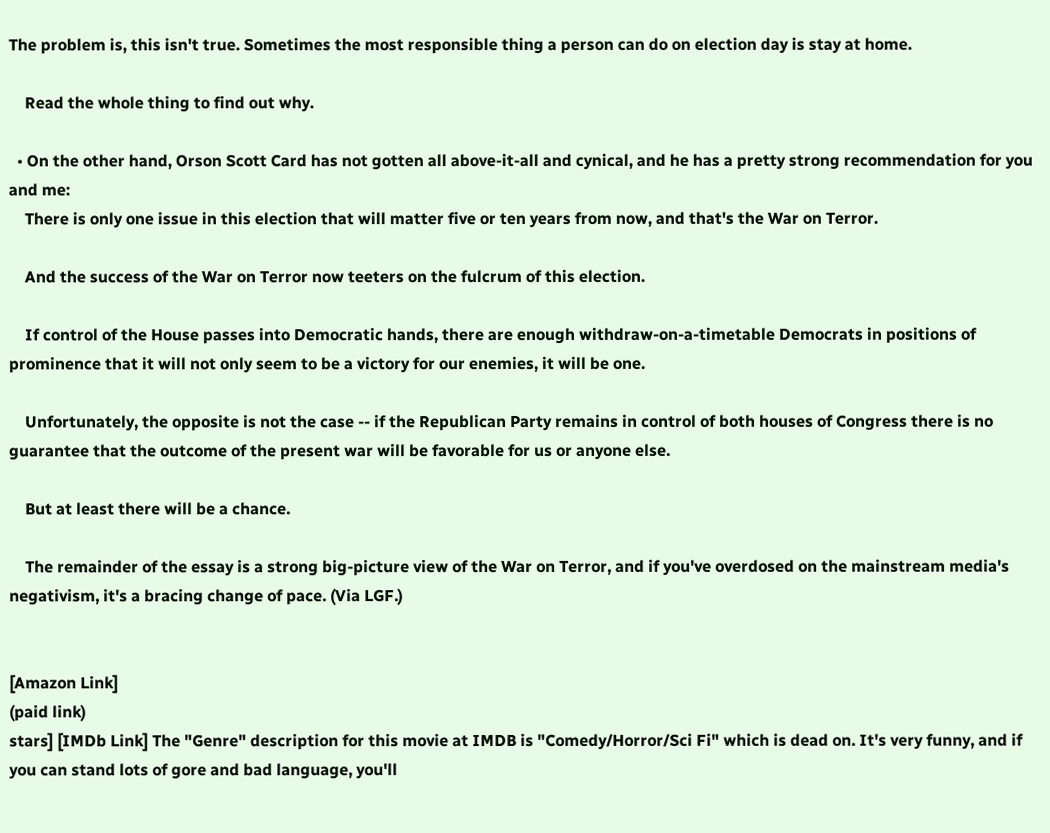The problem is, this isn't true. Sometimes the most responsible thing a person can do on election day is stay at home.

    Read the whole thing to find out why.

  • On the other hand, Orson Scott Card has not gotten all above-it-all and cynical, and he has a pretty strong recommendation for you and me:
    There is only one issue in this election that will matter five or ten years from now, and that's the War on Terror.

    And the success of the War on Terror now teeters on the fulcrum of this election.

    If control of the House passes into Democratic hands, there are enough withdraw-on-a-timetable Democrats in positions of prominence that it will not only seem to be a victory for our enemies, it will be one.

    Unfortunately, the opposite is not the case -- if the Republican Party remains in control of both houses of Congress there is no guarantee that the outcome of the present war will be favorable for us or anyone else.

    But at least there will be a chance.

    The remainder of the essay is a strong big-picture view of the War on Terror, and if you've overdosed on the mainstream media's negativism, it's a bracing change of pace. (Via LGF.)


[Amazon Link]
(paid link)
stars] [IMDb Link] The "Genre" description for this movie at IMDB is "Comedy/Horror/Sci Fi" which is dead on. It's very funny, and if you can stand lots of gore and bad language, you'll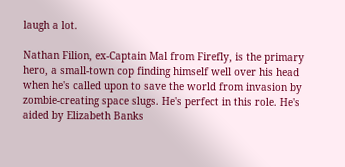laugh a lot.

Nathan Filion, ex-Captain Mal from Firefly, is the primary hero, a small-town cop finding himself well over his head when he's called upon to save the world from invasion by zombie-creating space slugs. He's perfect in this role. He's aided by Elizabeth Banks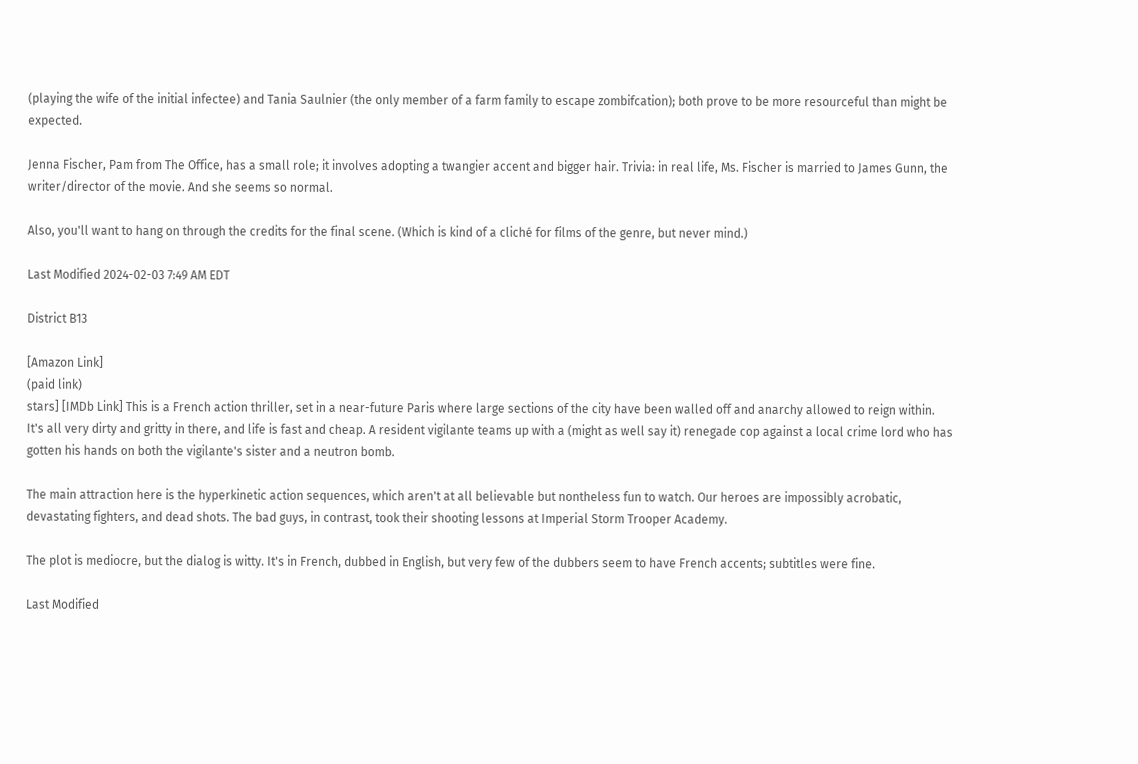(playing the wife of the initial infectee) and Tania Saulnier (the only member of a farm family to escape zombifcation); both prove to be more resourceful than might be expected.

Jenna Fischer, Pam from The Office, has a small role; it involves adopting a twangier accent and bigger hair. Trivia: in real life, Ms. Fischer is married to James Gunn, the writer/director of the movie. And she seems so normal.

Also, you'll want to hang on through the credits for the final scene. (Which is kind of a cliché for films of the genre, but never mind.)

Last Modified 2024-02-03 7:49 AM EDT

District B13

[Amazon Link]
(paid link)
stars] [IMDb Link] This is a French action thriller, set in a near-future Paris where large sections of the city have been walled off and anarchy allowed to reign within. It's all very dirty and gritty in there, and life is fast and cheap. A resident vigilante teams up with a (might as well say it) renegade cop against a local crime lord who has gotten his hands on both the vigilante's sister and a neutron bomb.

The main attraction here is the hyperkinetic action sequences, which aren't at all believable but nontheless fun to watch. Our heroes are impossibly acrobatic, devastating fighters, and dead shots. The bad guys, in contrast, took their shooting lessons at Imperial Storm Trooper Academy.

The plot is mediocre, but the dialog is witty. It's in French, dubbed in English, but very few of the dubbers seem to have French accents; subtitles were fine.

Last Modified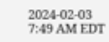2024-02-03 7:49 AM EDT